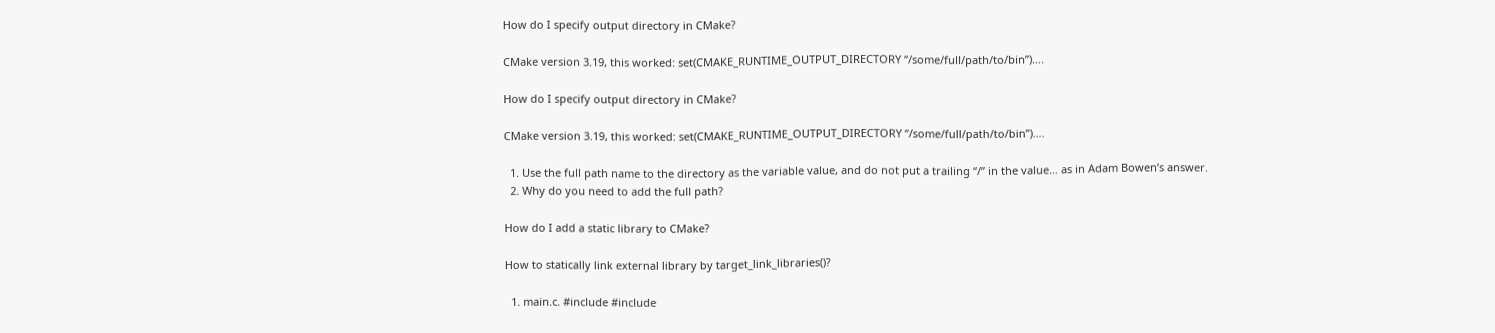How do I specify output directory in CMake?

CMake version 3.19, this worked: set(CMAKE_RUNTIME_OUTPUT_DIRECTORY “/some/full/path/to/bin”)….

How do I specify output directory in CMake?

CMake version 3.19, this worked: set(CMAKE_RUNTIME_OUTPUT_DIRECTORY “/some/full/path/to/bin”)….

  1. Use the full path name to the directory as the variable value, and do not put a trailing “/” in the value… as in Adam Bowen’s answer.
  2. Why do you need to add the full path?

How do I add a static library to CMake?

How to statically link external library by target_link_libraries()?

  1. main.c. #include #include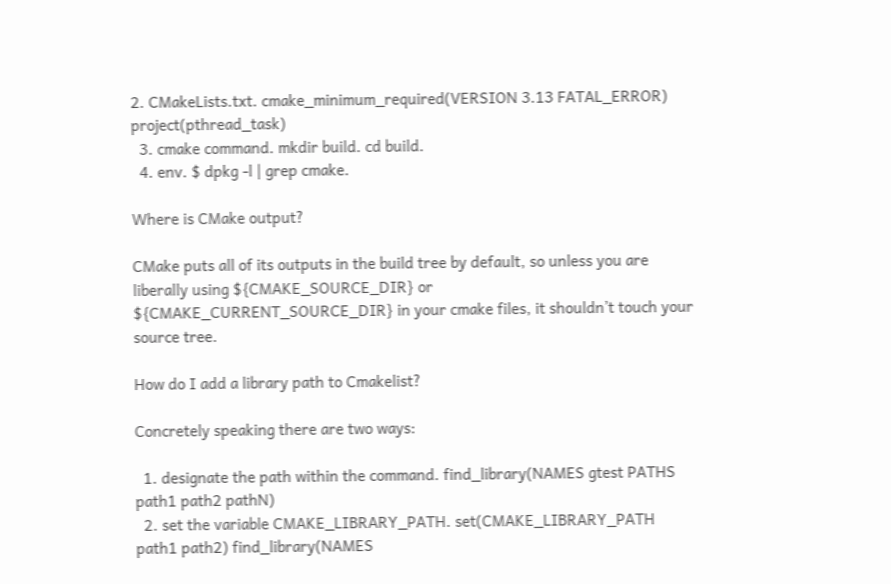2. CMakeLists.txt. cmake_minimum_required(VERSION 3.13 FATAL_ERROR) project(pthread_task)
  3. cmake command. mkdir build. cd build.
  4. env. $ dpkg -l | grep cmake.

Where is CMake output?

CMake puts all of its outputs in the build tree by default, so unless you are liberally using ${CMAKE_SOURCE_DIR} or ${CMAKE_CURRENT_SOURCE_DIR} in your cmake files, it shouldn’t touch your source tree.

How do I add a library path to Cmakelist?

Concretely speaking there are two ways:

  1. designate the path within the command. find_library(NAMES gtest PATHS path1 path2 pathN)
  2. set the variable CMAKE_LIBRARY_PATH. set(CMAKE_LIBRARY_PATH path1 path2) find_library(NAMES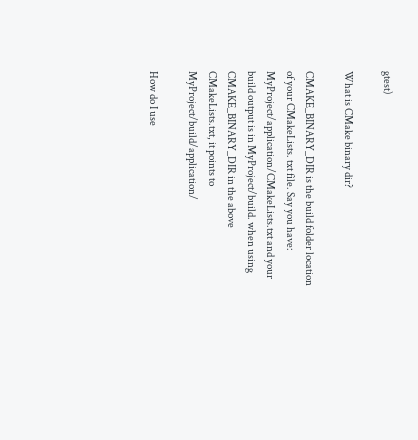gtest)

What is CMake binary dir?

CMAKE_BINARY_DIR is the build folder location of your CMakeLists. txt file. Say you have: MyProject/application/CMakeLists.txt and your build output is in MyProject/build. when using CMAKE_BINARY_DIR in the above CMakeLists.txt, it points to MyProject/build/application/

How do I use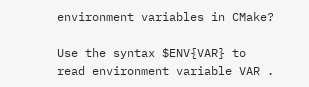environment variables in CMake?

Use the syntax $ENV{VAR} to read environment variable VAR .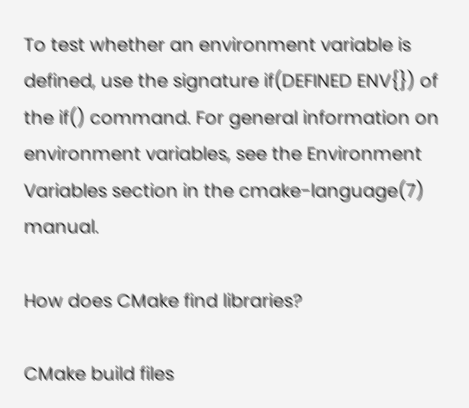To test whether an environment variable is defined, use the signature if(DEFINED ENV{}) of the if() command. For general information on environment variables, see the Environment Variables section in the cmake-language(7) manual.

How does CMake find libraries?

CMake build files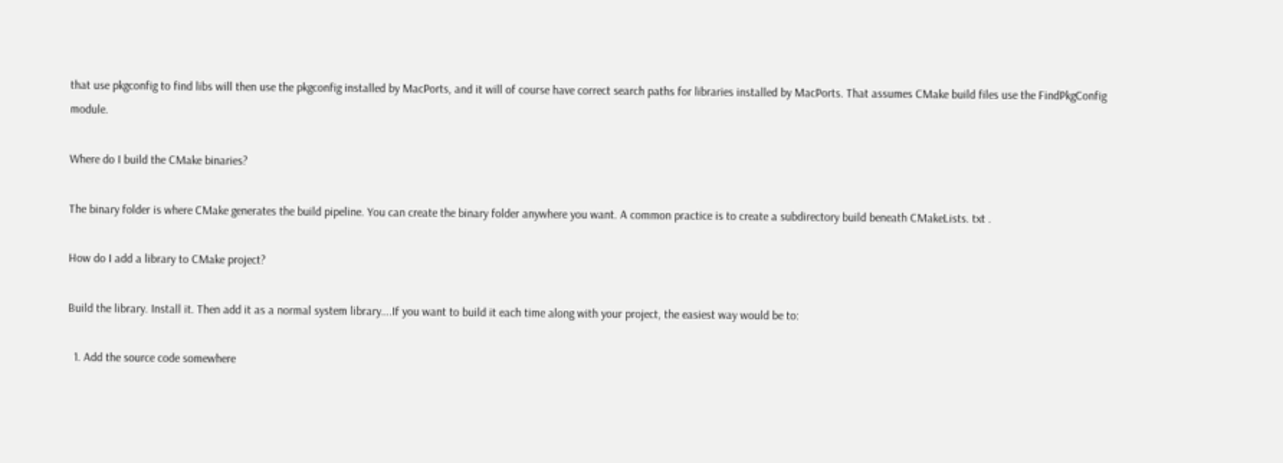that use pkgconfig to find libs will then use the pkgconfig installed by MacPorts, and it will of course have correct search paths for libraries installed by MacPorts. That assumes CMake build files use the FindPkgConfig module.

Where do I build the CMake binaries?

The binary folder is where CMake generates the build pipeline. You can create the binary folder anywhere you want. A common practice is to create a subdirectory build beneath CMakeLists. txt .

How do I add a library to CMake project?

Build the library. Install it. Then add it as a normal system library….If you want to build it each time along with your project, the easiest way would be to:

  1. Add the source code somewhere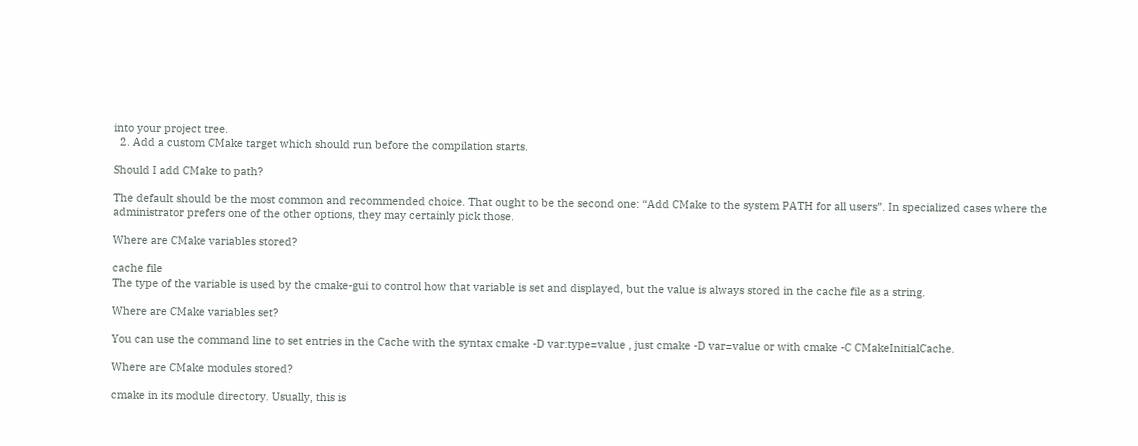into your project tree.
  2. Add a custom CMake target which should run before the compilation starts.

Should I add CMake to path?

The default should be the most common and recommended choice. That ought to be the second one: “Add CMake to the system PATH for all users”. In specialized cases where the administrator prefers one of the other options, they may certainly pick those.

Where are CMake variables stored?

cache file
The type of the variable is used by the cmake-gui to control how that variable is set and displayed, but the value is always stored in the cache file as a string.

Where are CMake variables set?

You can use the command line to set entries in the Cache with the syntax cmake -D var:type=value , just cmake -D var=value or with cmake -C CMakeInitialCache.

Where are CMake modules stored?

cmake in its module directory. Usually, this is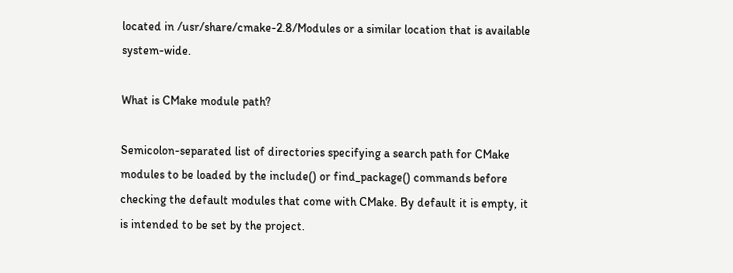located in /usr/share/cmake-2.8/Modules or a similar location that is available system-wide.

What is CMake module path?

Semicolon-separated list of directories specifying a search path for CMake modules to be loaded by the include() or find_package() commands before checking the default modules that come with CMake. By default it is empty, it is intended to be set by the project.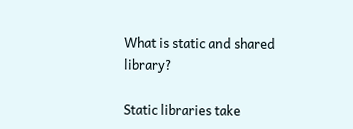What is static and shared library?

Static libraries take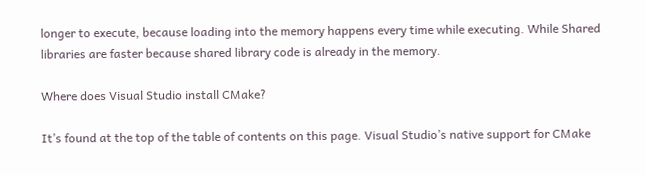longer to execute, because loading into the memory happens every time while executing. While Shared libraries are faster because shared library code is already in the memory.

Where does Visual Studio install CMake?

It’s found at the top of the table of contents on this page. Visual Studio’s native support for CMake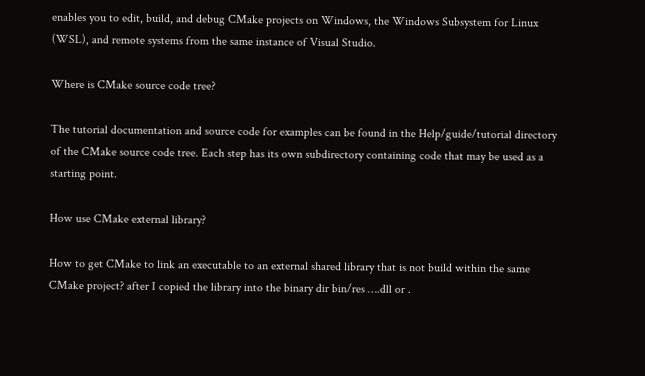enables you to edit, build, and debug CMake projects on Windows, the Windows Subsystem for Linux (WSL), and remote systems from the same instance of Visual Studio.

Where is CMake source code tree?

The tutorial documentation and source code for examples can be found in the Help/guide/tutorial directory of the CMake source code tree. Each step has its own subdirectory containing code that may be used as a starting point.

How use CMake external library?

How to get CMake to link an executable to an external shared library that is not build within the same CMake project? after I copied the library into the binary dir bin/res ….dll or .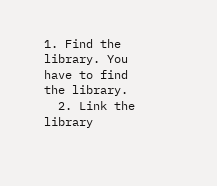1. Find the library. You have to find the library.
  2. Link the library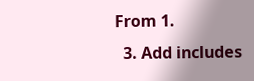From 1.
  3. Add includes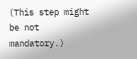(This step might be not mandatory.)